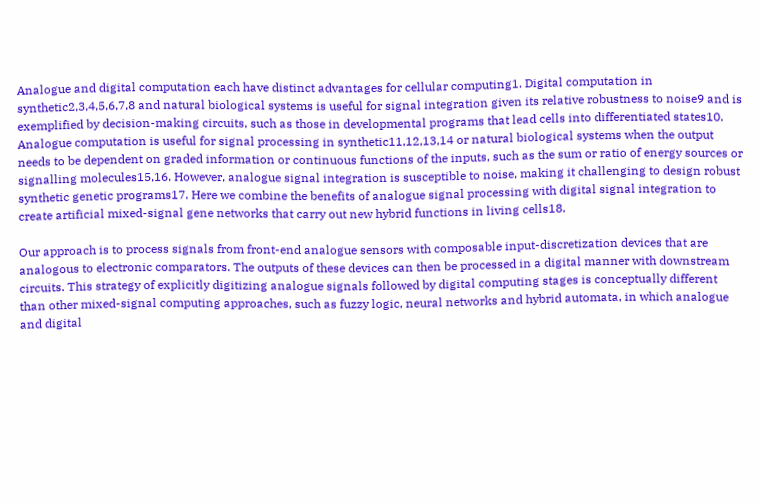Analogue and digital computation each have distinct advantages for cellular computing1. Digital computation in synthetic2,3,4,5,6,7,8 and natural biological systems is useful for signal integration given its relative robustness to noise9 and is exemplified by decision-making circuits, such as those in developmental programs that lead cells into differentiated states10. Analogue computation is useful for signal processing in synthetic11,12,13,14 or natural biological systems when the output needs to be dependent on graded information or continuous functions of the inputs, such as the sum or ratio of energy sources or signalling molecules15,16. However, analogue signal integration is susceptible to noise, making it challenging to design robust synthetic genetic programs17. Here we combine the benefits of analogue signal processing with digital signal integration to create artificial mixed-signal gene networks that carry out new hybrid functions in living cells18.

Our approach is to process signals from front-end analogue sensors with composable input-discretization devices that are analogous to electronic comparators. The outputs of these devices can then be processed in a digital manner with downstream circuits. This strategy of explicitly digitizing analogue signals followed by digital computing stages is conceptually different than other mixed-signal computing approaches, such as fuzzy logic, neural networks and hybrid automata, in which analogue and digital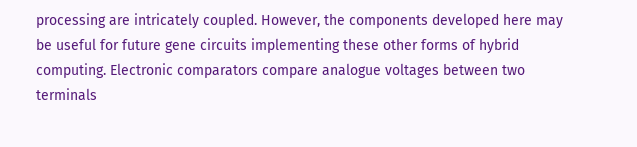processing are intricately coupled. However, the components developed here may be useful for future gene circuits implementing these other forms of hybrid computing. Electronic comparators compare analogue voltages between two terminals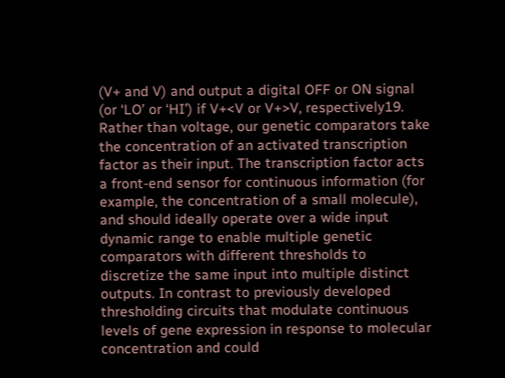(V+ and V) and output a digital OFF or ON signal (or ‘LO’ or ‘HI’) if V+<V or V+>V, respectively19. Rather than voltage, our genetic comparators take the concentration of an activated transcription factor as their input. The transcription factor acts a front-end sensor for continuous information (for example, the concentration of a small molecule), and should ideally operate over a wide input dynamic range to enable multiple genetic comparators with different thresholds to discretize the same input into multiple distinct outputs. In contrast to previously developed thresholding circuits that modulate continuous levels of gene expression in response to molecular concentration and could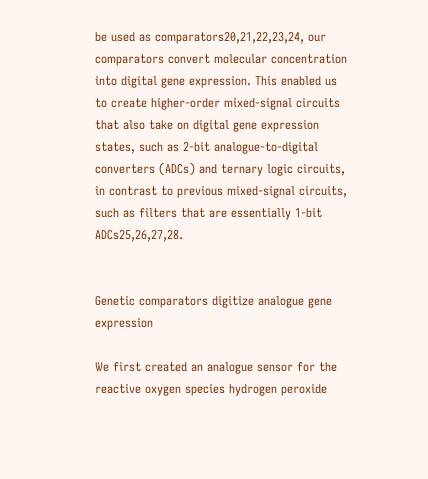be used as comparators20,21,22,23,24, our comparators convert molecular concentration into digital gene expression. This enabled us to create higher-order mixed-signal circuits that also take on digital gene expression states, such as 2-bit analogue-to-digital converters (ADCs) and ternary logic circuits, in contrast to previous mixed-signal circuits, such as filters that are essentially 1-bit ADCs25,26,27,28.


Genetic comparators digitize analogue gene expression

We first created an analogue sensor for the reactive oxygen species hydrogen peroxide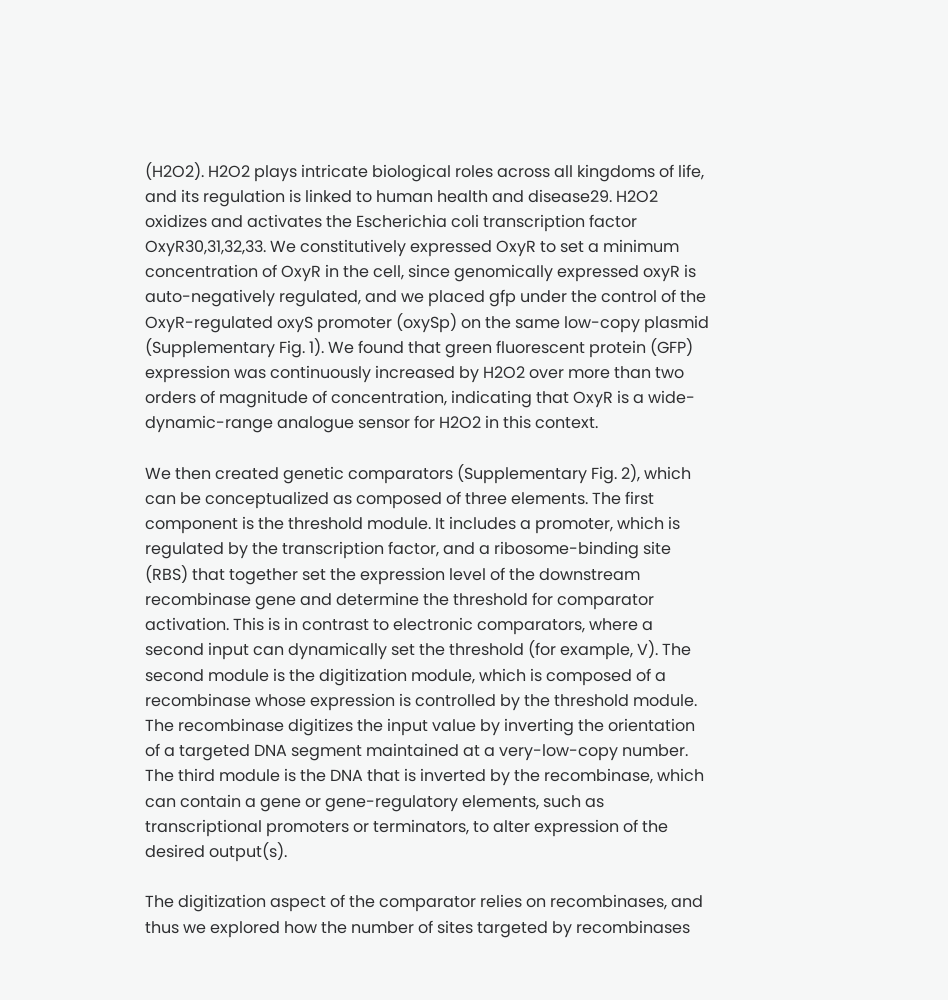(H2O2). H2O2 plays intricate biological roles across all kingdoms of life, and its regulation is linked to human health and disease29. H2O2 oxidizes and activates the Escherichia coli transcription factor OxyR30,31,32,33. We constitutively expressed OxyR to set a minimum concentration of OxyR in the cell, since genomically expressed oxyR is auto-negatively regulated, and we placed gfp under the control of the OxyR-regulated oxyS promoter (oxySp) on the same low-copy plasmid (Supplementary Fig. 1). We found that green fluorescent protein (GFP) expression was continuously increased by H2O2 over more than two orders of magnitude of concentration, indicating that OxyR is a wide-dynamic-range analogue sensor for H2O2 in this context.

We then created genetic comparators (Supplementary Fig. 2), which can be conceptualized as composed of three elements. The first component is the threshold module. It includes a promoter, which is regulated by the transcription factor, and a ribosome-binding site (RBS) that together set the expression level of the downstream recombinase gene and determine the threshold for comparator activation. This is in contrast to electronic comparators, where a second input can dynamically set the threshold (for example, V). The second module is the digitization module, which is composed of a recombinase whose expression is controlled by the threshold module. The recombinase digitizes the input value by inverting the orientation of a targeted DNA segment maintained at a very-low-copy number. The third module is the DNA that is inverted by the recombinase, which can contain a gene or gene-regulatory elements, such as transcriptional promoters or terminators, to alter expression of the desired output(s).

The digitization aspect of the comparator relies on recombinases, and thus we explored how the number of sites targeted by recombinases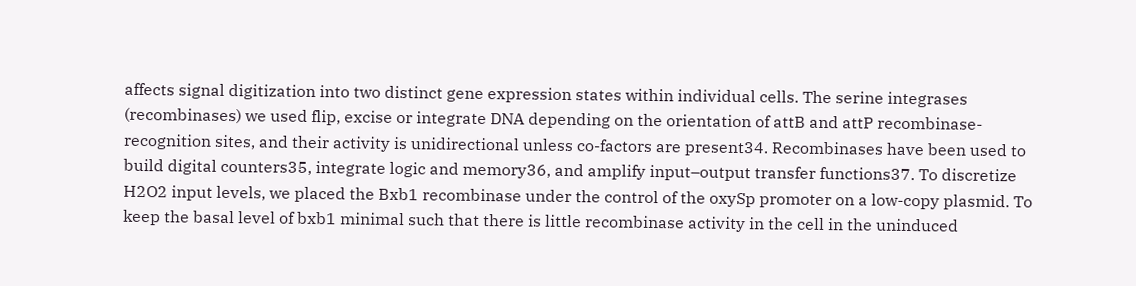affects signal digitization into two distinct gene expression states within individual cells. The serine integrases (recombinases) we used flip, excise or integrate DNA depending on the orientation of attB and attP recombinase-recognition sites, and their activity is unidirectional unless co-factors are present34. Recombinases have been used to build digital counters35, integrate logic and memory36, and amplify input–output transfer functions37. To discretize H2O2 input levels, we placed the Bxb1 recombinase under the control of the oxySp promoter on a low-copy plasmid. To keep the basal level of bxb1 minimal such that there is little recombinase activity in the cell in the uninduced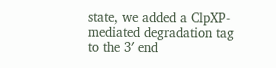state, we added a ClpXP-mediated degradation tag to the 3′ end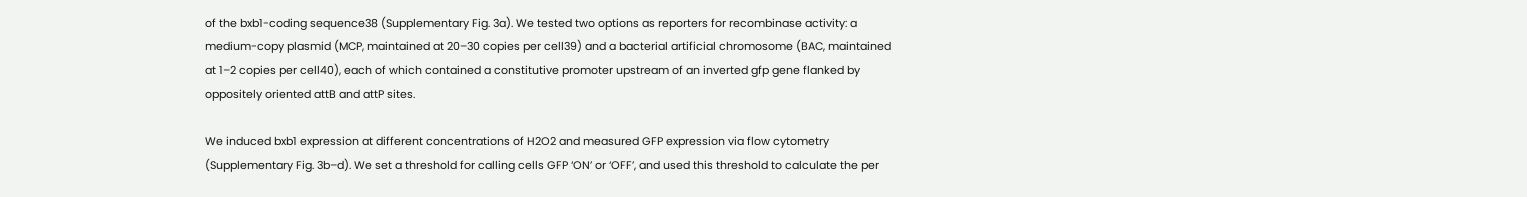of the bxb1-coding sequence38 (Supplementary Fig. 3a). We tested two options as reporters for recombinase activity: a medium-copy plasmid (MCP, maintained at 20–30 copies per cell39) and a bacterial artificial chromosome (BAC, maintained at 1–2 copies per cell40), each of which contained a constitutive promoter upstream of an inverted gfp gene flanked by oppositely oriented attB and attP sites.

We induced bxb1 expression at different concentrations of H2O2 and measured GFP expression via flow cytometry (Supplementary Fig. 3b–d). We set a threshold for calling cells GFP ‘ON’ or ‘OFF’, and used this threshold to calculate the per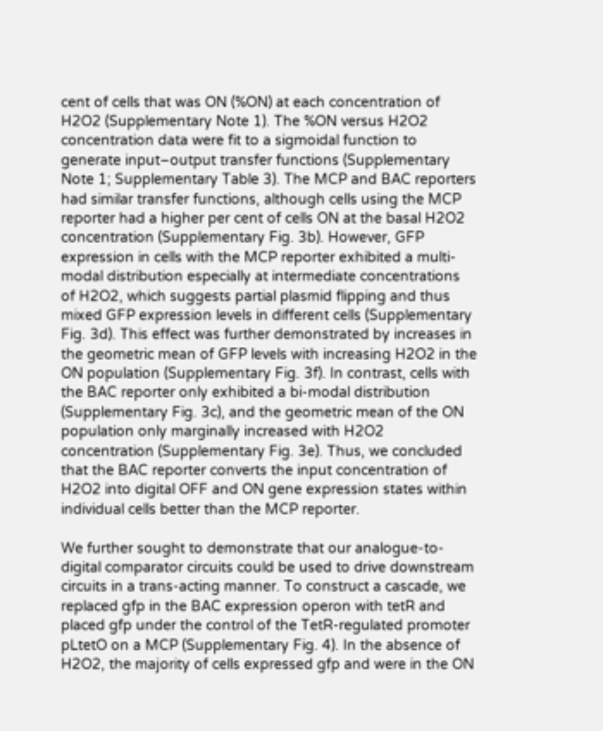cent of cells that was ON (%ON) at each concentration of H2O2 (Supplementary Note 1). The %ON versus H2O2 concentration data were fit to a sigmoidal function to generate input–output transfer functions (Supplementary Note 1; Supplementary Table 3). The MCP and BAC reporters had similar transfer functions, although cells using the MCP reporter had a higher per cent of cells ON at the basal H2O2 concentration (Supplementary Fig. 3b). However, GFP expression in cells with the MCP reporter exhibited a multi-modal distribution especially at intermediate concentrations of H2O2, which suggests partial plasmid flipping and thus mixed GFP expression levels in different cells (Supplementary Fig. 3d). This effect was further demonstrated by increases in the geometric mean of GFP levels with increasing H2O2 in the ON population (Supplementary Fig. 3f). In contrast, cells with the BAC reporter only exhibited a bi-modal distribution (Supplementary Fig. 3c), and the geometric mean of the ON population only marginally increased with H2O2 concentration (Supplementary Fig. 3e). Thus, we concluded that the BAC reporter converts the input concentration of H2O2 into digital OFF and ON gene expression states within individual cells better than the MCP reporter.

We further sought to demonstrate that our analogue-to-digital comparator circuits could be used to drive downstream circuits in a trans-acting manner. To construct a cascade, we replaced gfp in the BAC expression operon with tetR and placed gfp under the control of the TetR-regulated promoter pLtetO on a MCP (Supplementary Fig. 4). In the absence of H2O2, the majority of cells expressed gfp and were in the ON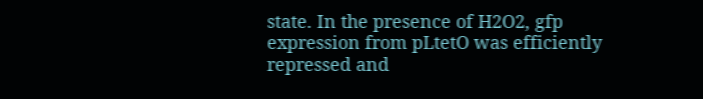state. In the presence of H2O2, gfp expression from pLtetO was efficiently repressed and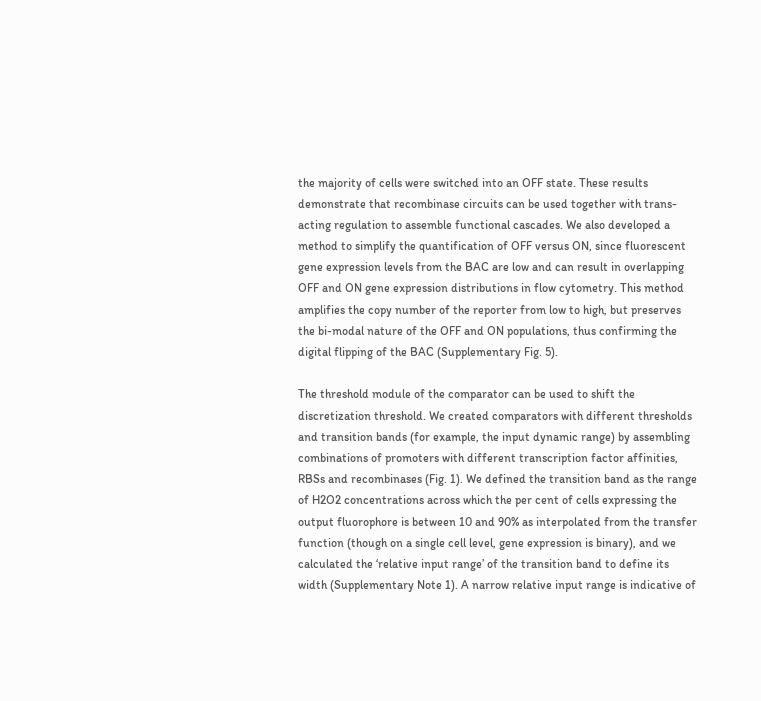the majority of cells were switched into an OFF state. These results demonstrate that recombinase circuits can be used together with trans-acting regulation to assemble functional cascades. We also developed a method to simplify the quantification of OFF versus ON, since fluorescent gene expression levels from the BAC are low and can result in overlapping OFF and ON gene expression distributions in flow cytometry. This method amplifies the copy number of the reporter from low to high, but preserves the bi-modal nature of the OFF and ON populations, thus confirming the digital flipping of the BAC (Supplementary Fig. 5).

The threshold module of the comparator can be used to shift the discretization threshold. We created comparators with different thresholds and transition bands (for example, the input dynamic range) by assembling combinations of promoters with different transcription factor affinities, RBSs and recombinases (Fig. 1). We defined the transition band as the range of H2O2 concentrations across which the per cent of cells expressing the output fluorophore is between 10 and 90% as interpolated from the transfer function (though on a single cell level, gene expression is binary), and we calculated the ‘relative input range’ of the transition band to define its width (Supplementary Note 1). A narrow relative input range is indicative of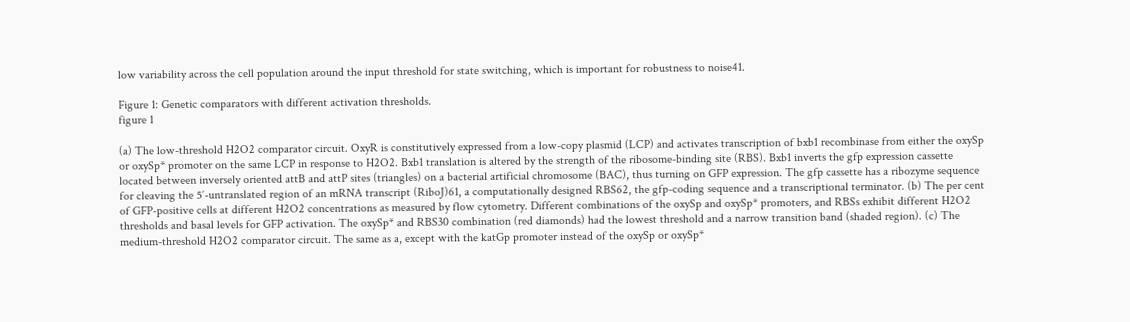low variability across the cell population around the input threshold for state switching, which is important for robustness to noise41.

Figure 1: Genetic comparators with different activation thresholds.
figure 1

(a) The low-threshold H2O2 comparator circuit. OxyR is constitutively expressed from a low-copy plasmid (LCP) and activates transcription of bxb1 recombinase from either the oxySp or oxySp* promoter on the same LCP in response to H2O2. Bxb1 translation is altered by the strength of the ribosome-binding site (RBS). Bxb1 inverts the gfp expression cassette located between inversely oriented attB and attP sites (triangles) on a bacterial artificial chromosome (BAC), thus turning on GFP expression. The gfp cassette has a ribozyme sequence for cleaving the 5′-untranslated region of an mRNA transcript (RiboJ)61, a computationally designed RBS62, the gfp-coding sequence and a transcriptional terminator. (b) The per cent of GFP-positive cells at different H2O2 concentrations as measured by flow cytometry. Different combinations of the oxySp and oxySp* promoters, and RBSs exhibit different H2O2 thresholds and basal levels for GFP activation. The oxySp* and RBS30 combination (red diamonds) had the lowest threshold and a narrow transition band (shaded region). (c) The medium-threshold H2O2 comparator circuit. The same as a, except with the katGp promoter instead of the oxySp or oxySp*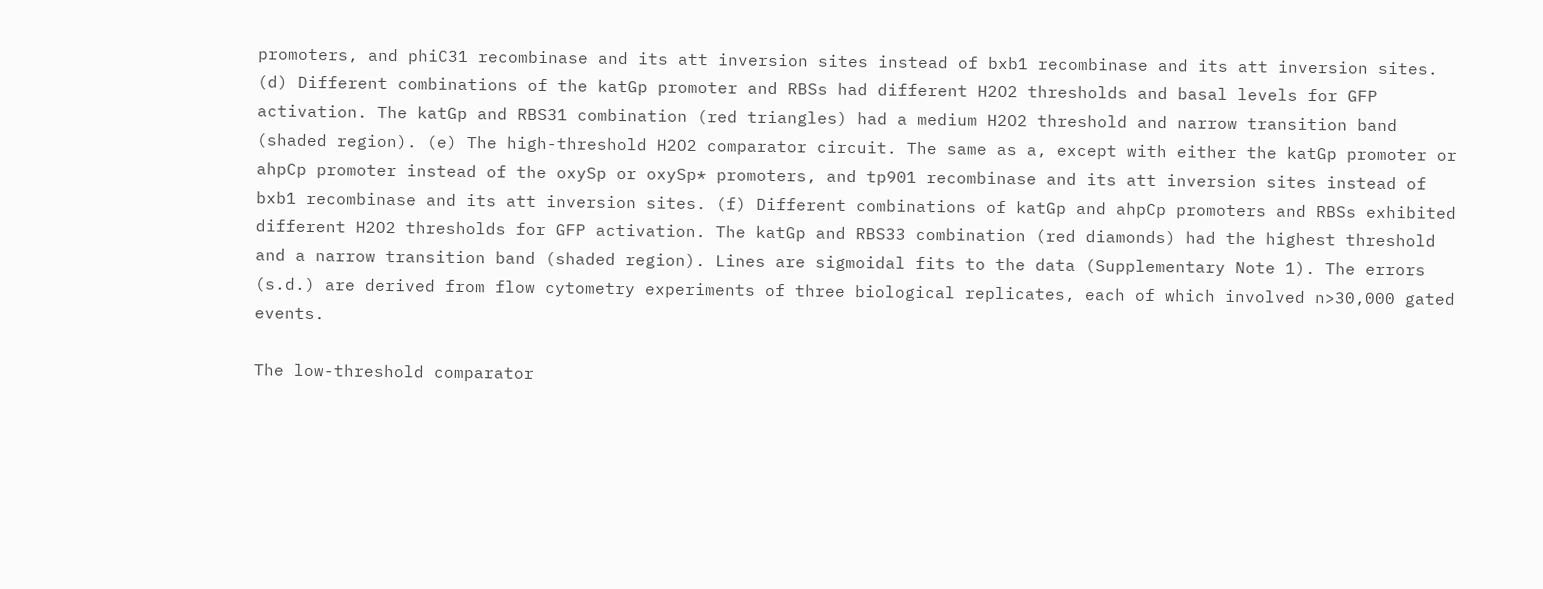promoters, and phiC31 recombinase and its att inversion sites instead of bxb1 recombinase and its att inversion sites. (d) Different combinations of the katGp promoter and RBSs had different H2O2 thresholds and basal levels for GFP activation. The katGp and RBS31 combination (red triangles) had a medium H2O2 threshold and narrow transition band (shaded region). (e) The high-threshold H2O2 comparator circuit. The same as a, except with either the katGp promoter or ahpCp promoter instead of the oxySp or oxySp* promoters, and tp901 recombinase and its att inversion sites instead of bxb1 recombinase and its att inversion sites. (f) Different combinations of katGp and ahpCp promoters and RBSs exhibited different H2O2 thresholds for GFP activation. The katGp and RBS33 combination (red diamonds) had the highest threshold and a narrow transition band (shaded region). Lines are sigmoidal fits to the data (Supplementary Note 1). The errors (s.d.) are derived from flow cytometry experiments of three biological replicates, each of which involved n>30,000 gated events.

The low-threshold comparator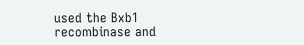used the Bxb1 recombinase and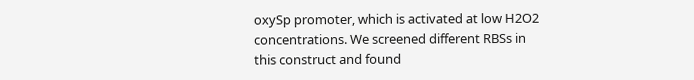oxySp promoter, which is activated at low H2O2 concentrations. We screened different RBSs in this construct and found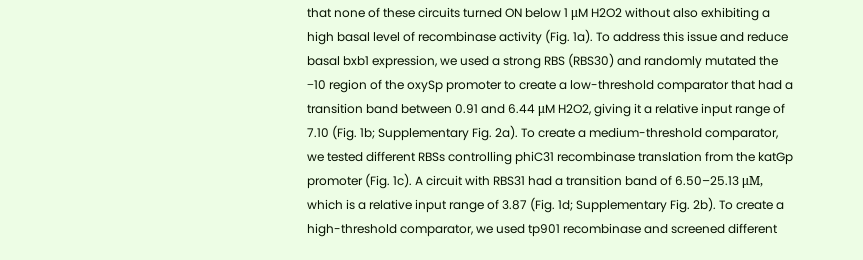that none of these circuits turned ON below 1 μM H2O2 without also exhibiting a high basal level of recombinase activity (Fig. 1a). To address this issue and reduce basal bxb1 expression, we used a strong RBS (RBS30) and randomly mutated the −10 region of the oxySp promoter to create a low-threshold comparator that had a transition band between 0.91 and 6.44 μM H2O2, giving it a relative input range of 7.10 (Fig. 1b; Supplementary Fig. 2a). To create a medium-threshold comparator, we tested different RBSs controlling phiC31 recombinase translation from the katGp promoter (Fig. 1c). A circuit with RBS31 had a transition band of 6.50–25.13 μM, which is a relative input range of 3.87 (Fig. 1d; Supplementary Fig. 2b). To create a high-threshold comparator, we used tp901 recombinase and screened different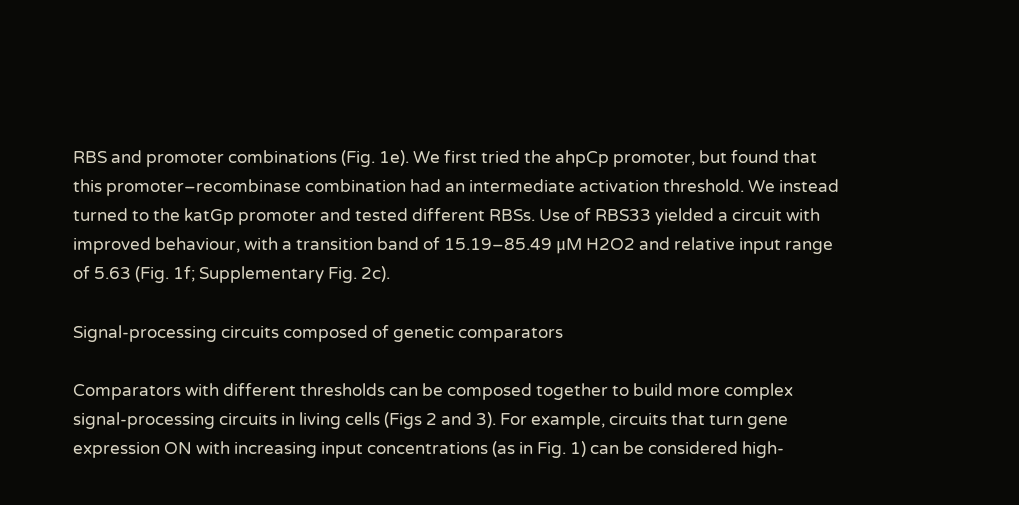RBS and promoter combinations (Fig. 1e). We first tried the ahpCp promoter, but found that this promoter–recombinase combination had an intermediate activation threshold. We instead turned to the katGp promoter and tested different RBSs. Use of RBS33 yielded a circuit with improved behaviour, with a transition band of 15.19–85.49 μM H2O2 and relative input range of 5.63 (Fig. 1f; Supplementary Fig. 2c).

Signal-processing circuits composed of genetic comparators

Comparators with different thresholds can be composed together to build more complex signal-processing circuits in living cells (Figs 2 and 3). For example, circuits that turn gene expression ON with increasing input concentrations (as in Fig. 1) can be considered high-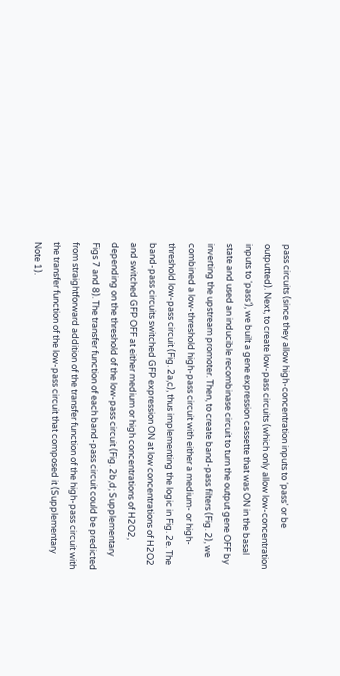pass circuits (since they allow high-concentration inputs to ‘pass’ or be outputted). Next, to create low-pass circuits (which only allow low-concentration inputs to ‘pass’), we built a gene expression cassette that was ON in the basal state and used an inducible recombinase circuit to turn the output gene OFF by inverting the upstream promoter. Then, to create band-pass filters (Fig. 2), we combined a low-threshold high-pass circuit with either a medium- or high-threshold low-pass circuit (Fig. 2a,c), thus implementing the logic in Fig. 2e. The band-pass circuits switched GFP expression ON at low concentrations of H2O2 and switched GFP OFF at either medium or high concentrations of H2O2, depending on the threshold of the low-pass circuit (Fig. 2b,d; Supplementary Figs 7 and 8). The transfer function of each band-pass circuit could be predicted from straightforward addition of the transfer function of the high-pass circuit with the transfer function of the low-pass circuit that composed it (Supplementary Note 1).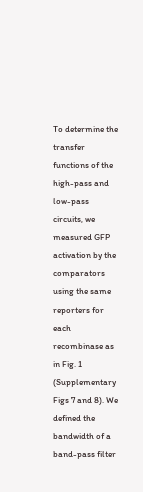To determine the transfer functions of the high-pass and low-pass circuits, we measured GFP activation by the comparators using the same reporters for each recombinase as in Fig. 1 (Supplementary Figs 7 and 8). We defined the bandwidth of a band-pass filter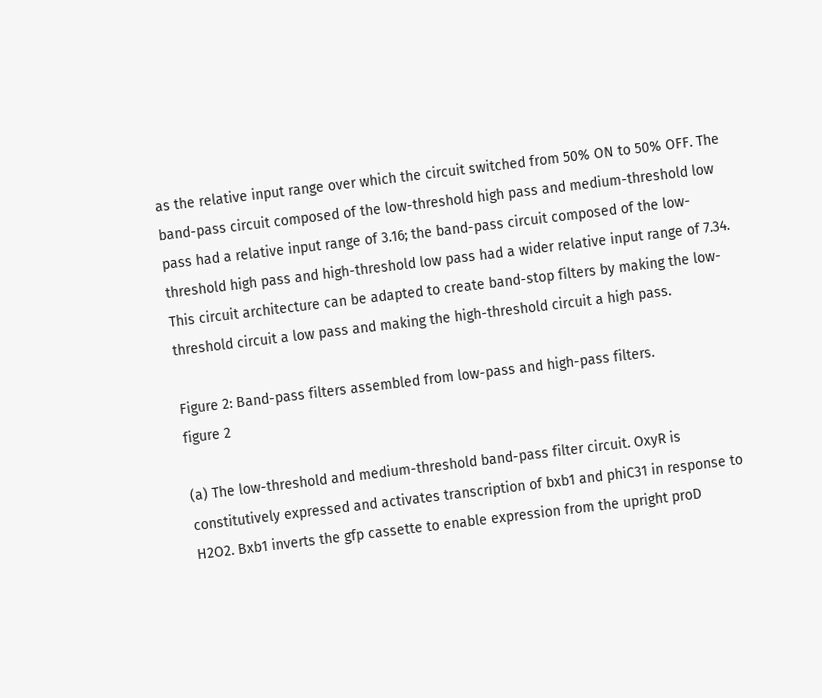as the relative input range over which the circuit switched from 50% ON to 50% OFF. The band-pass circuit composed of the low-threshold high pass and medium-threshold low pass had a relative input range of 3.16; the band-pass circuit composed of the low-threshold high pass and high-threshold low pass had a wider relative input range of 7.34. This circuit architecture can be adapted to create band-stop filters by making the low-threshold circuit a low pass and making the high-threshold circuit a high pass.

Figure 2: Band-pass filters assembled from low-pass and high-pass filters.
figure 2

(a) The low-threshold and medium-threshold band-pass filter circuit. OxyR is constitutively expressed and activates transcription of bxb1 and phiC31 in response to H2O2. Bxb1 inverts the gfp cassette to enable expression from the upright proD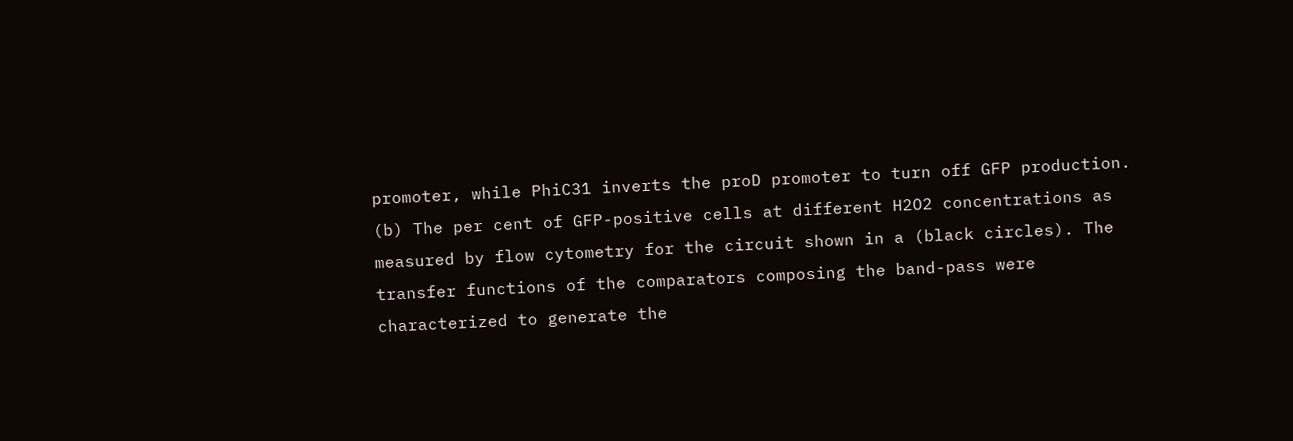promoter, while PhiC31 inverts the proD promoter to turn off GFP production. (b) The per cent of GFP-positive cells at different H2O2 concentrations as measured by flow cytometry for the circuit shown in a (black circles). The transfer functions of the comparators composing the band-pass were characterized to generate the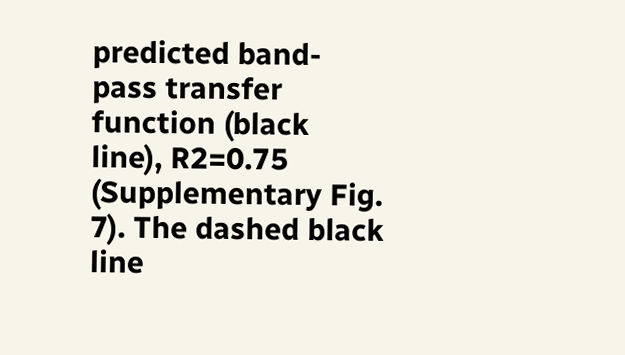predicted band-pass transfer function (black line), R2=0.75 (Supplementary Fig. 7). The dashed black line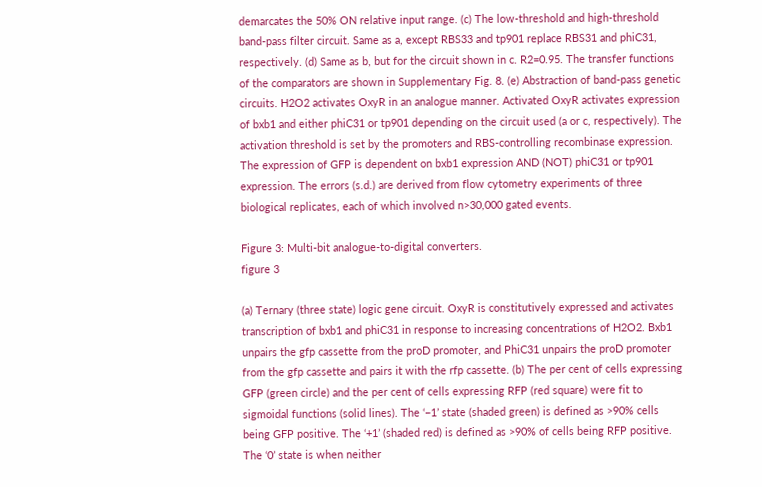demarcates the 50% ON relative input range. (c) The low-threshold and high-threshold band-pass filter circuit. Same as a, except RBS33 and tp901 replace RBS31 and phiC31, respectively. (d) Same as b, but for the circuit shown in c. R2=0.95. The transfer functions of the comparators are shown in Supplementary Fig. 8. (e) Abstraction of band-pass genetic circuits. H2O2 activates OxyR in an analogue manner. Activated OxyR activates expression of bxb1 and either phiC31 or tp901 depending on the circuit used (a or c, respectively). The activation threshold is set by the promoters and RBS-controlling recombinase expression. The expression of GFP is dependent on bxb1 expression AND (NOT) phiC31 or tp901 expression. The errors (s.d.) are derived from flow cytometry experiments of three biological replicates, each of which involved n>30,000 gated events.

Figure 3: Multi-bit analogue-to-digital converters.
figure 3

(a) Ternary (three state) logic gene circuit. OxyR is constitutively expressed and activates transcription of bxb1 and phiC31 in response to increasing concentrations of H2O2. Bxb1 unpairs the gfp cassette from the proD promoter, and PhiC31 unpairs the proD promoter from the gfp cassette and pairs it with the rfp cassette. (b) The per cent of cells expressing GFP (green circle) and the per cent of cells expressing RFP (red square) were fit to sigmoidal functions (solid lines). The ‘−1’ state (shaded green) is defined as >90% cells being GFP positive. The ‘+1’ (shaded red) is defined as >90% of cells being RFP positive. The ‘0’ state is when neither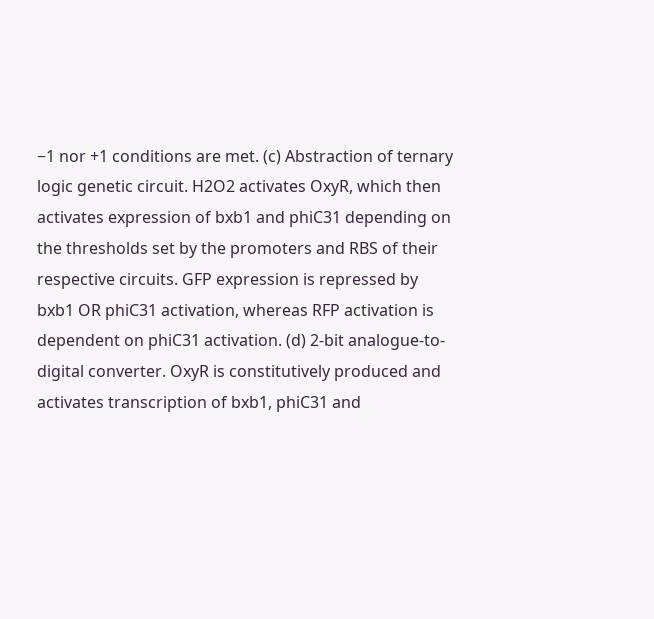−1 nor +1 conditions are met. (c) Abstraction of ternary logic genetic circuit. H2O2 activates OxyR, which then activates expression of bxb1 and phiC31 depending on the thresholds set by the promoters and RBS of their respective circuits. GFP expression is repressed by bxb1 OR phiC31 activation, whereas RFP activation is dependent on phiC31 activation. (d) 2-bit analogue-to-digital converter. OxyR is constitutively produced and activates transcription of bxb1, phiC31 and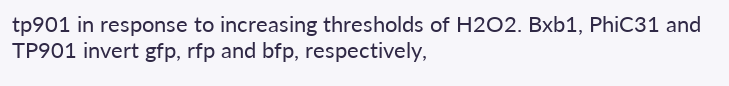tp901 in response to increasing thresholds of H2O2. Bxb1, PhiC31 and TP901 invert gfp, rfp and bfp, respectively,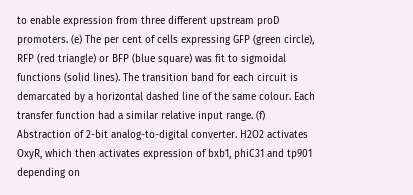to enable expression from three different upstream proD promoters. (e) The per cent of cells expressing GFP (green circle), RFP (red triangle) or BFP (blue square) was fit to sigmoidal functions (solid lines). The transition band for each circuit is demarcated by a horizontal dashed line of the same colour. Each transfer function had a similar relative input range. (f) Abstraction of 2-bit analog-to-digital converter. H2O2 activates OxyR, which then activates expression of bxb1, phiC31 and tp901 depending on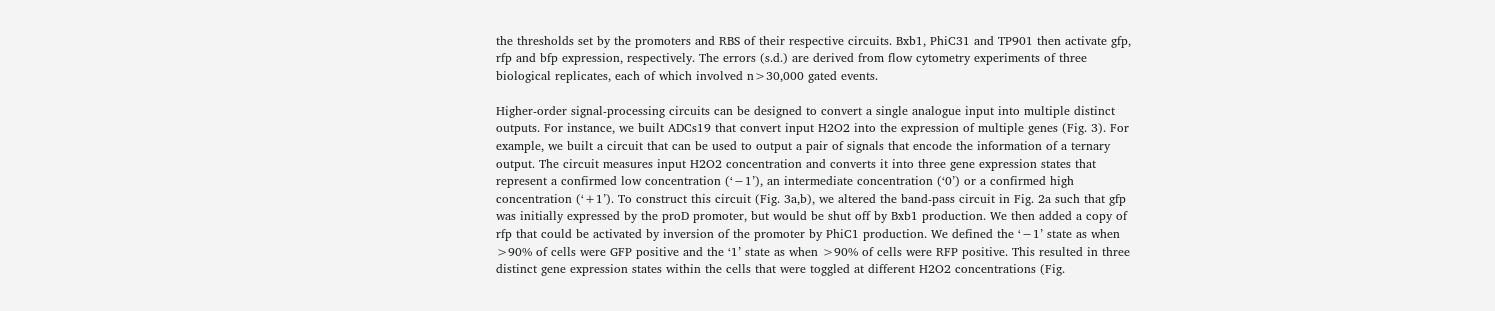the thresholds set by the promoters and RBS of their respective circuits. Bxb1, PhiC31 and TP901 then activate gfp, rfp and bfp expression, respectively. The errors (s.d.) are derived from flow cytometry experiments of three biological replicates, each of which involved n>30,000 gated events.

Higher-order signal-processing circuits can be designed to convert a single analogue input into multiple distinct outputs. For instance, we built ADCs19 that convert input H2O2 into the expression of multiple genes (Fig. 3). For example, we built a circuit that can be used to output a pair of signals that encode the information of a ternary output. The circuit measures input H2O2 concentration and converts it into three gene expression states that represent a confirmed low concentration (‘−1’), an intermediate concentration (‘0’) or a confirmed high concentration (‘+1’). To construct this circuit (Fig. 3a,b), we altered the band-pass circuit in Fig. 2a such that gfp was initially expressed by the proD promoter, but would be shut off by Bxb1 production. We then added a copy of rfp that could be activated by inversion of the promoter by PhiC1 production. We defined the ‘−1’ state as when >90% of cells were GFP positive and the ‘1’ state as when >90% of cells were RFP positive. This resulted in three distinct gene expression states within the cells that were toggled at different H2O2 concentrations (Fig.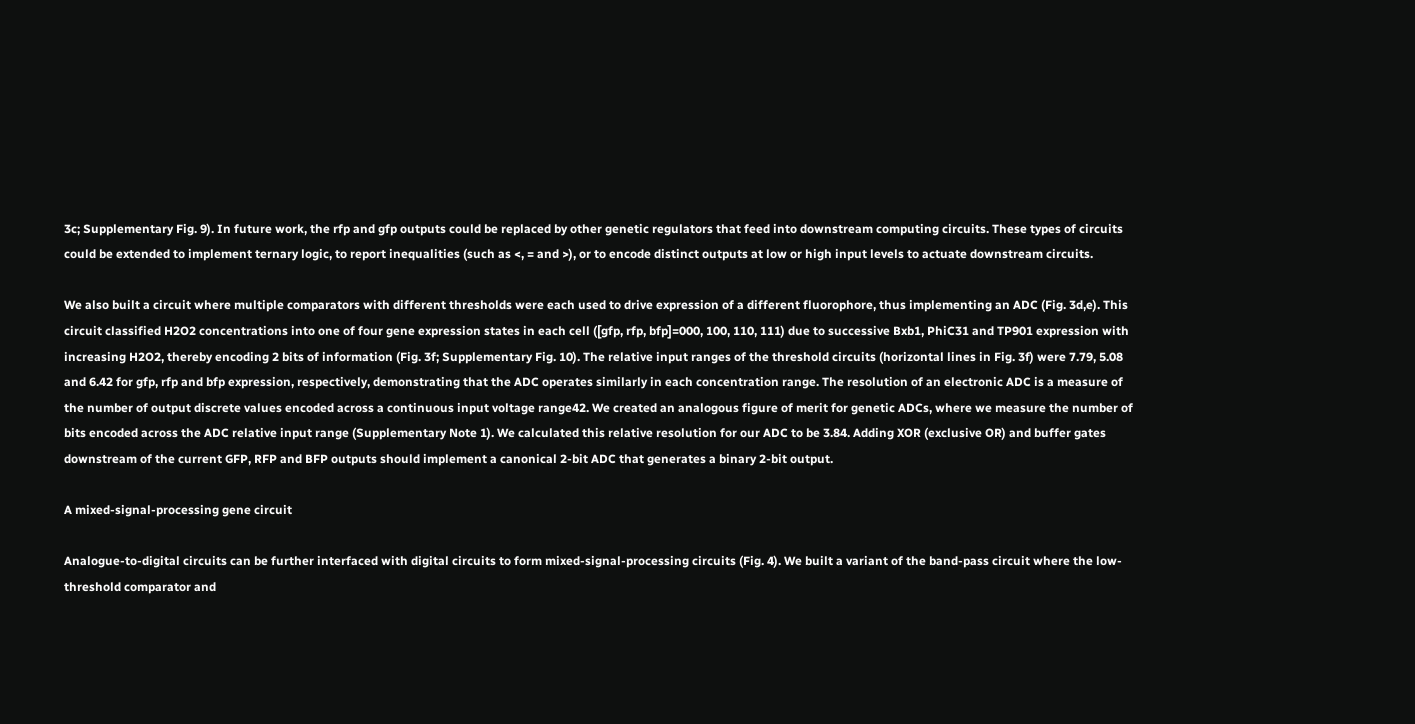3c; Supplementary Fig. 9). In future work, the rfp and gfp outputs could be replaced by other genetic regulators that feed into downstream computing circuits. These types of circuits could be extended to implement ternary logic, to report inequalities (such as <, = and >), or to encode distinct outputs at low or high input levels to actuate downstream circuits.

We also built a circuit where multiple comparators with different thresholds were each used to drive expression of a different fluorophore, thus implementing an ADC (Fig. 3d,e). This circuit classified H2O2 concentrations into one of four gene expression states in each cell ([gfp, rfp, bfp]=000, 100, 110, 111) due to successive Bxb1, PhiC31 and TP901 expression with increasing H2O2, thereby encoding 2 bits of information (Fig. 3f; Supplementary Fig. 10). The relative input ranges of the threshold circuits (horizontal lines in Fig. 3f) were 7.79, 5.08 and 6.42 for gfp, rfp and bfp expression, respectively, demonstrating that the ADC operates similarly in each concentration range. The resolution of an electronic ADC is a measure of the number of output discrete values encoded across a continuous input voltage range42. We created an analogous figure of merit for genetic ADCs, where we measure the number of bits encoded across the ADC relative input range (Supplementary Note 1). We calculated this relative resolution for our ADC to be 3.84. Adding XOR (exclusive OR) and buffer gates downstream of the current GFP, RFP and BFP outputs should implement a canonical 2-bit ADC that generates a binary 2-bit output.

A mixed-signal-processing gene circuit

Analogue-to-digital circuits can be further interfaced with digital circuits to form mixed-signal-processing circuits (Fig. 4). We built a variant of the band-pass circuit where the low-threshold comparator and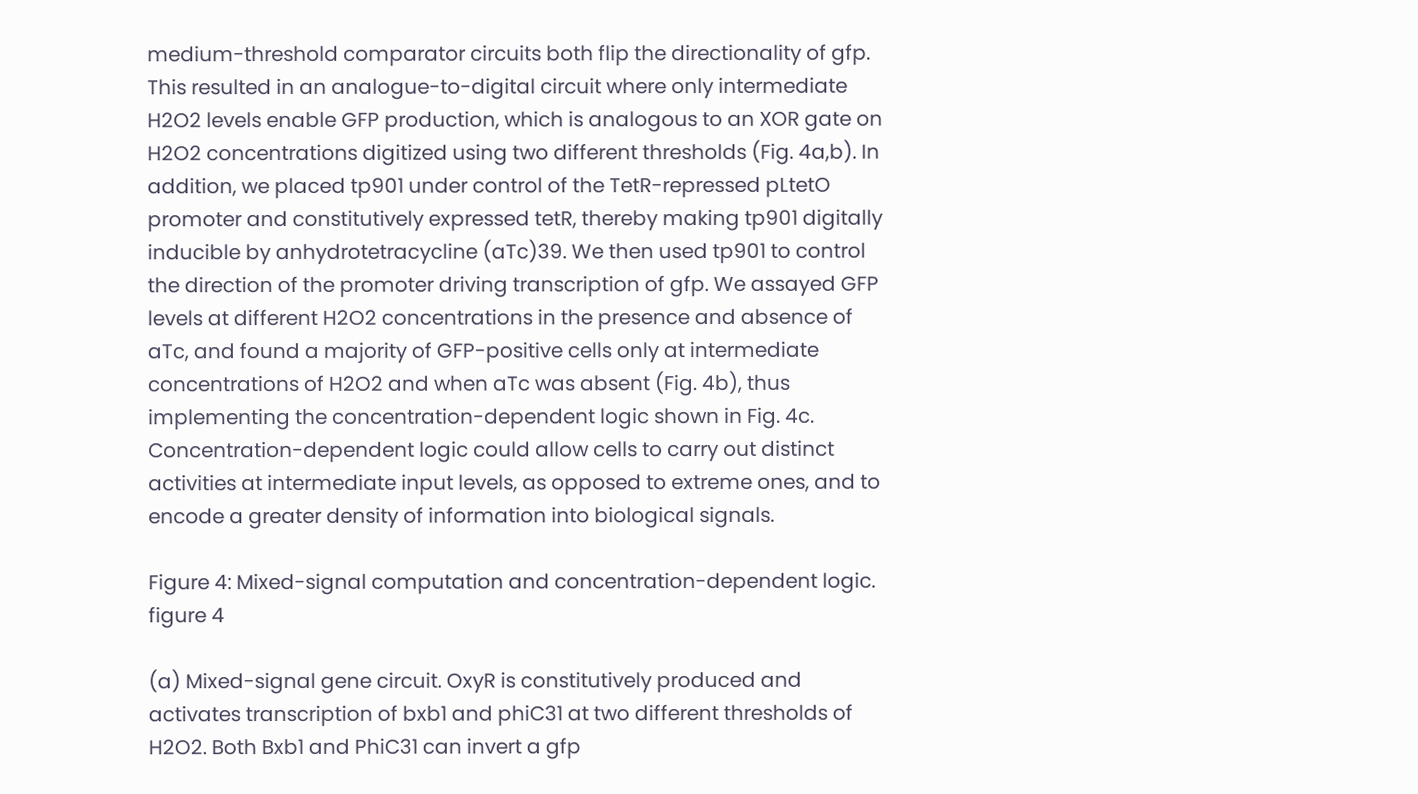medium-threshold comparator circuits both flip the directionality of gfp. This resulted in an analogue-to-digital circuit where only intermediate H2O2 levels enable GFP production, which is analogous to an XOR gate on H2O2 concentrations digitized using two different thresholds (Fig. 4a,b). In addition, we placed tp901 under control of the TetR-repressed pLtetO promoter and constitutively expressed tetR, thereby making tp901 digitally inducible by anhydrotetracycline (aTc)39. We then used tp901 to control the direction of the promoter driving transcription of gfp. We assayed GFP levels at different H2O2 concentrations in the presence and absence of aTc, and found a majority of GFP-positive cells only at intermediate concentrations of H2O2 and when aTc was absent (Fig. 4b), thus implementing the concentration-dependent logic shown in Fig. 4c. Concentration-dependent logic could allow cells to carry out distinct activities at intermediate input levels, as opposed to extreme ones, and to encode a greater density of information into biological signals.

Figure 4: Mixed-signal computation and concentration-dependent logic.
figure 4

(a) Mixed-signal gene circuit. OxyR is constitutively produced and activates transcription of bxb1 and phiC31 at two different thresholds of H2O2. Both Bxb1 and PhiC31 can invert a gfp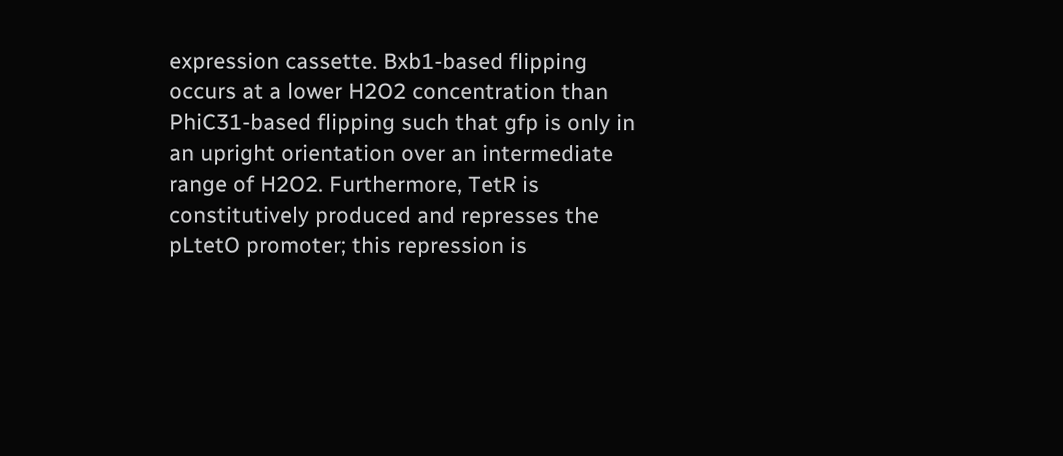expression cassette. Bxb1-based flipping occurs at a lower H2O2 concentration than PhiC31-based flipping such that gfp is only in an upright orientation over an intermediate range of H2O2. Furthermore, TetR is constitutively produced and represses the pLtetO promoter; this repression is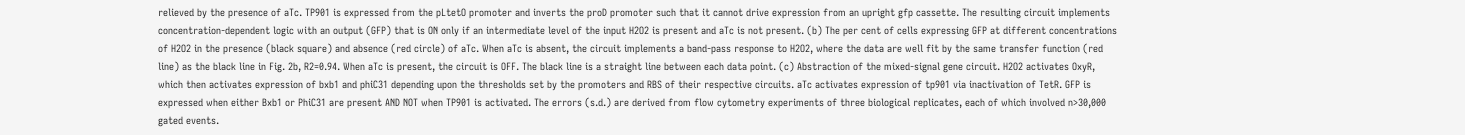relieved by the presence of aTc. TP901 is expressed from the pLtetO promoter and inverts the proD promoter such that it cannot drive expression from an upright gfp cassette. The resulting circuit implements concentration-dependent logic with an output (GFP) that is ON only if an intermediate level of the input H2O2 is present and aTc is not present. (b) The per cent of cells expressing GFP at different concentrations of H2O2 in the presence (black square) and absence (red circle) of aTc. When aTc is absent, the circuit implements a band-pass response to H2O2, where the data are well fit by the same transfer function (red line) as the black line in Fig. 2b, R2=0.94. When aTc is present, the circuit is OFF. The black line is a straight line between each data point. (c) Abstraction of the mixed-signal gene circuit. H2O2 activates OxyR, which then activates expression of bxb1 and phiC31 depending upon the thresholds set by the promoters and RBS of their respective circuits. aTc activates expression of tp901 via inactivation of TetR. GFP is expressed when either Bxb1 or PhiC31 are present AND NOT when TP901 is activated. The errors (s.d.) are derived from flow cytometry experiments of three biological replicates, each of which involved n>30,000 gated events.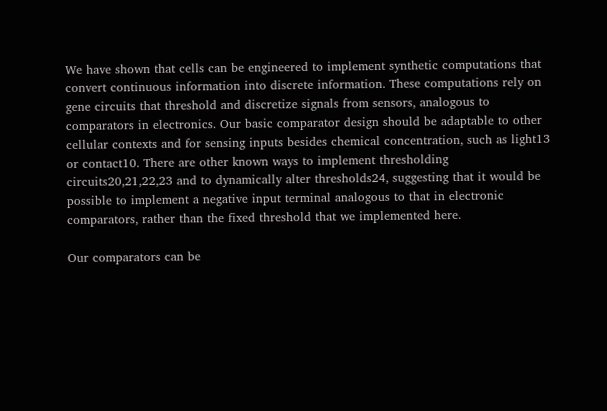We have shown that cells can be engineered to implement synthetic computations that convert continuous information into discrete information. These computations rely on gene circuits that threshold and discretize signals from sensors, analogous to comparators in electronics. Our basic comparator design should be adaptable to other cellular contexts and for sensing inputs besides chemical concentration, such as light13 or contact10. There are other known ways to implement thresholding circuits20,21,22,23 and to dynamically alter thresholds24, suggesting that it would be possible to implement a negative input terminal analogous to that in electronic comparators, rather than the fixed threshold that we implemented here.

Our comparators can be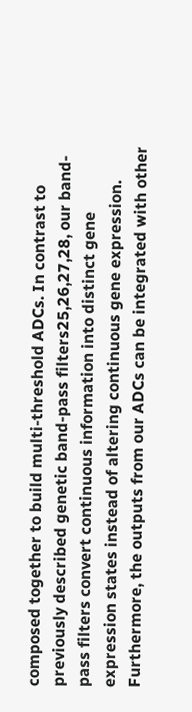composed together to build multi-threshold ADCs. In contrast to previously described genetic band-pass filters25,26,27,28, our band-pass filters convert continuous information into distinct gene expression states instead of altering continuous gene expression. Furthermore, the outputs from our ADCs can be integrated with other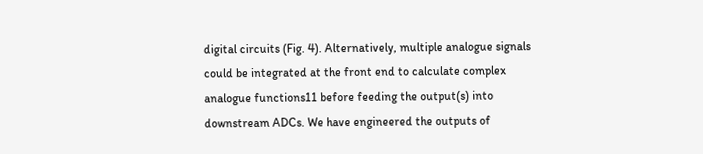digital circuits (Fig. 4). Alternatively, multiple analogue signals could be integrated at the front end to calculate complex analogue functions11 before feeding the output(s) into downstream ADCs. We have engineered the outputs of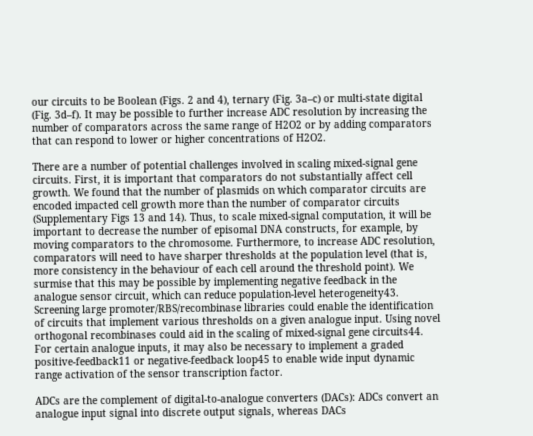our circuits to be Boolean (Figs. 2 and 4), ternary (Fig. 3a–c) or multi-state digital (Fig. 3d–f). It may be possible to further increase ADC resolution by increasing the number of comparators across the same range of H2O2 or by adding comparators that can respond to lower or higher concentrations of H2O2.

There are a number of potential challenges involved in scaling mixed-signal gene circuits. First, it is important that comparators do not substantially affect cell growth. We found that the number of plasmids on which comparator circuits are encoded impacted cell growth more than the number of comparator circuits (Supplementary Figs 13 and 14). Thus, to scale mixed-signal computation, it will be important to decrease the number of episomal DNA constructs, for example, by moving comparators to the chromosome. Furthermore, to increase ADC resolution, comparators will need to have sharper thresholds at the population level (that is, more consistency in the behaviour of each cell around the threshold point). We surmise that this may be possible by implementing negative feedback in the analogue sensor circuit, which can reduce population-level heterogeneity43. Screening large promoter/RBS/recombinase libraries could enable the identification of circuits that implement various thresholds on a given analogue input. Using novel orthogonal recombinases could aid in the scaling of mixed-signal gene circuits44. For certain analogue inputs, it may also be necessary to implement a graded positive-feedback11 or negative-feedback loop45 to enable wide input dynamic range activation of the sensor transcription factor.

ADCs are the complement of digital-to-analogue converters (DACs): ADCs convert an analogue input signal into discrete output signals, whereas DACs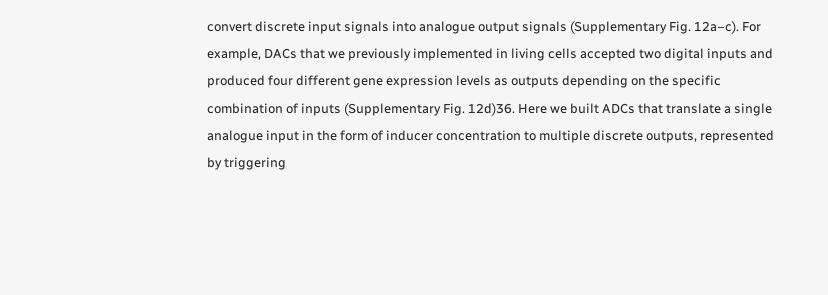convert discrete input signals into analogue output signals (Supplementary Fig. 12a–c). For example, DACs that we previously implemented in living cells accepted two digital inputs and produced four different gene expression levels as outputs depending on the specific combination of inputs (Supplementary Fig. 12d)36. Here we built ADCs that translate a single analogue input in the form of inducer concentration to multiple discrete outputs, represented by triggering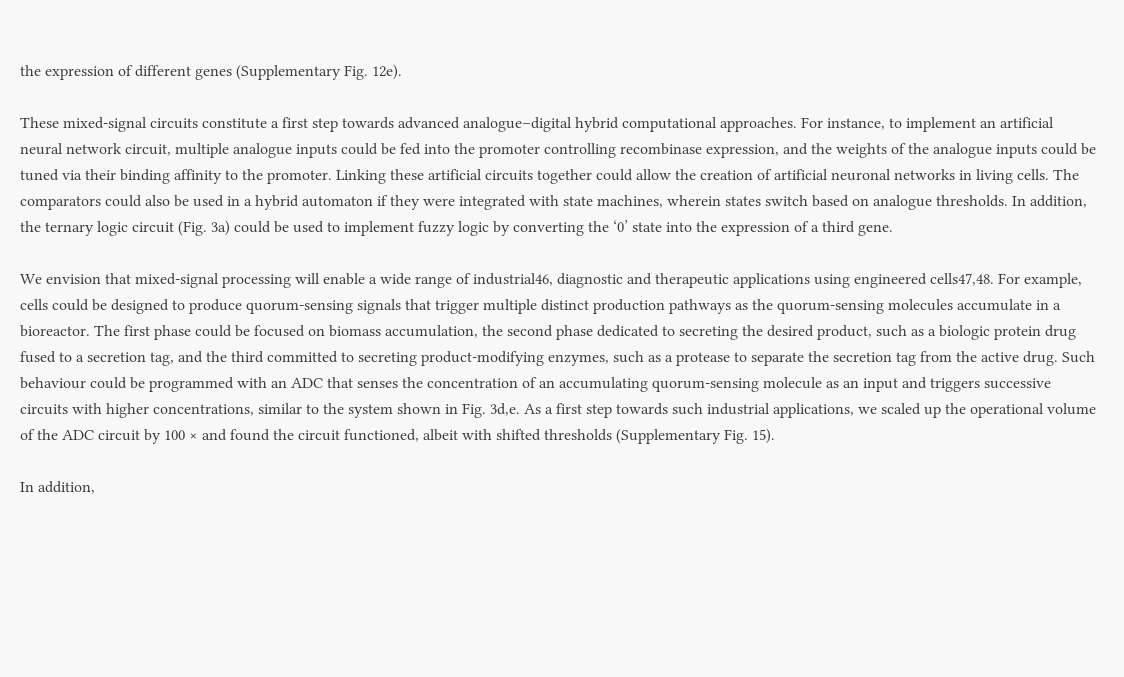the expression of different genes (Supplementary Fig. 12e).

These mixed-signal circuits constitute a first step towards advanced analogue–digital hybrid computational approaches. For instance, to implement an artificial neural network circuit, multiple analogue inputs could be fed into the promoter controlling recombinase expression, and the weights of the analogue inputs could be tuned via their binding affinity to the promoter. Linking these artificial circuits together could allow the creation of artificial neuronal networks in living cells. The comparators could also be used in a hybrid automaton if they were integrated with state machines, wherein states switch based on analogue thresholds. In addition, the ternary logic circuit (Fig. 3a) could be used to implement fuzzy logic by converting the ‘0’ state into the expression of a third gene.

We envision that mixed-signal processing will enable a wide range of industrial46, diagnostic and therapeutic applications using engineered cells47,48. For example, cells could be designed to produce quorum-sensing signals that trigger multiple distinct production pathways as the quorum-sensing molecules accumulate in a bioreactor. The first phase could be focused on biomass accumulation, the second phase dedicated to secreting the desired product, such as a biologic protein drug fused to a secretion tag, and the third committed to secreting product-modifying enzymes, such as a protease to separate the secretion tag from the active drug. Such behaviour could be programmed with an ADC that senses the concentration of an accumulating quorum-sensing molecule as an input and triggers successive circuits with higher concentrations, similar to the system shown in Fig. 3d,e. As a first step towards such industrial applications, we scaled up the operational volume of the ADC circuit by 100 × and found the circuit functioned, albeit with shifted thresholds (Supplementary Fig. 15).

In addition,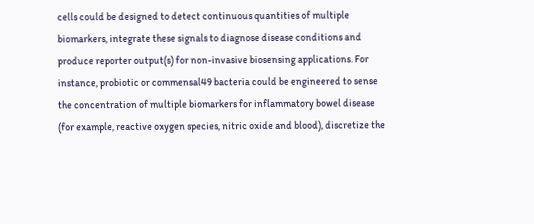cells could be designed to detect continuous quantities of multiple biomarkers, integrate these signals to diagnose disease conditions and produce reporter output(s) for non-invasive biosensing applications. For instance, probiotic or commensal49 bacteria could be engineered to sense the concentration of multiple biomarkers for inflammatory bowel disease (for example, reactive oxygen species, nitric oxide and blood), discretize the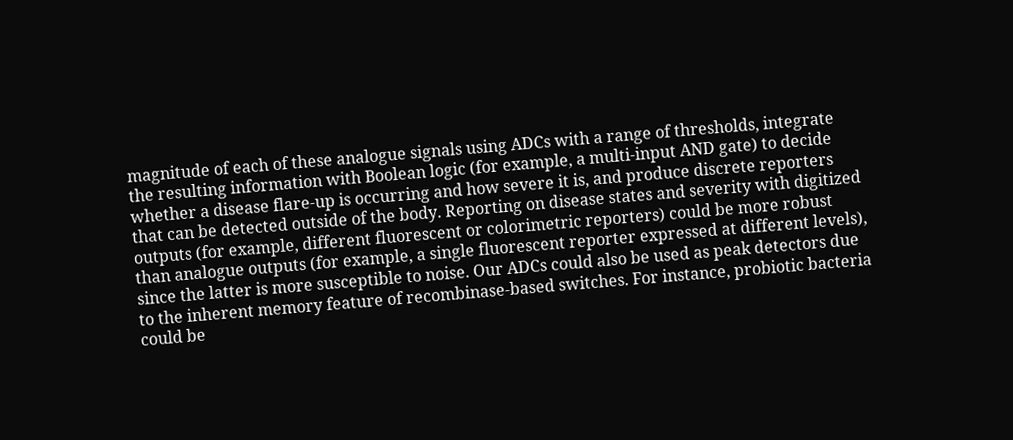magnitude of each of these analogue signals using ADCs with a range of thresholds, integrate the resulting information with Boolean logic (for example, a multi-input AND gate) to decide whether a disease flare-up is occurring and how severe it is, and produce discrete reporters that can be detected outside of the body. Reporting on disease states and severity with digitized outputs (for example, different fluorescent or colorimetric reporters) could be more robust than analogue outputs (for example, a single fluorescent reporter expressed at different levels), since the latter is more susceptible to noise. Our ADCs could also be used as peak detectors due to the inherent memory feature of recombinase-based switches. For instance, probiotic bacteria could be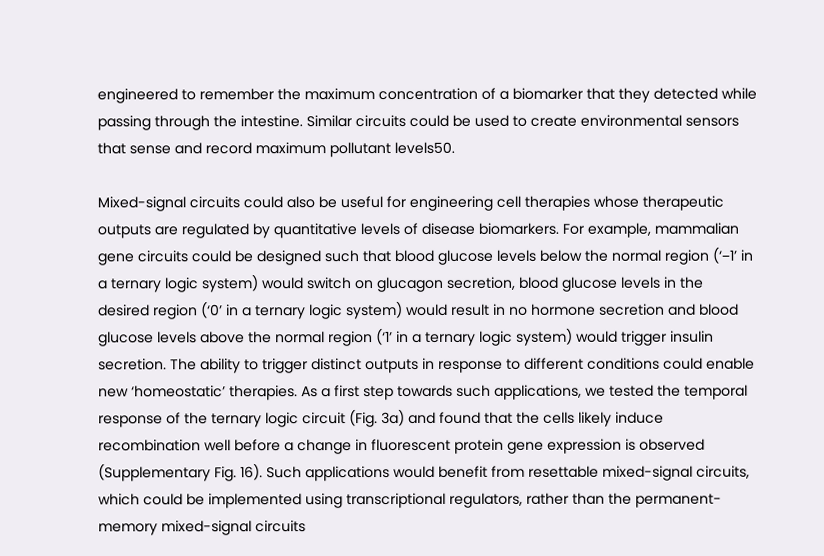engineered to remember the maximum concentration of a biomarker that they detected while passing through the intestine. Similar circuits could be used to create environmental sensors that sense and record maximum pollutant levels50.

Mixed-signal circuits could also be useful for engineering cell therapies whose therapeutic outputs are regulated by quantitative levels of disease biomarkers. For example, mammalian gene circuits could be designed such that blood glucose levels below the normal region (‘−1’ in a ternary logic system) would switch on glucagon secretion, blood glucose levels in the desired region (‘0’ in a ternary logic system) would result in no hormone secretion and blood glucose levels above the normal region (‘1’ in a ternary logic system) would trigger insulin secretion. The ability to trigger distinct outputs in response to different conditions could enable new ‘homeostatic’ therapies. As a first step towards such applications, we tested the temporal response of the ternary logic circuit (Fig. 3a) and found that the cells likely induce recombination well before a change in fluorescent protein gene expression is observed (Supplementary Fig. 16). Such applications would benefit from resettable mixed-signal circuits, which could be implemented using transcriptional regulators, rather than the permanent-memory mixed-signal circuits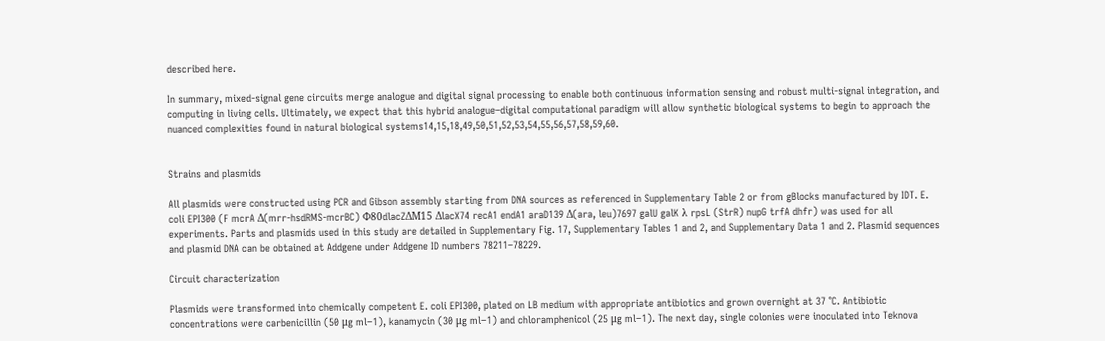described here.

In summary, mixed-signal gene circuits merge analogue and digital signal processing to enable both continuous information sensing and robust multi-signal integration, and computing in living cells. Ultimately, we expect that this hybrid analogue–digital computational paradigm will allow synthetic biological systems to begin to approach the nuanced complexities found in natural biological systems14,15,18,49,50,51,52,53,54,55,56,57,58,59,60.


Strains and plasmids

All plasmids were constructed using PCR and Gibson assembly starting from DNA sources as referenced in Supplementary Table 2 or from gBlocks manufactured by IDT. E. coli EPI300 (F mcrA Δ(mrr-hsdRMS-mcrBC) Φ80dlacZΔM15 ΔlacX74 recA1 endA1 araD139 Δ(ara, leu)7697 galU galK λ rpsL (StrR) nupG trfA dhfr) was used for all experiments. Parts and plasmids used in this study are detailed in Supplementary Fig. 17, Supplementary Tables 1 and 2, and Supplementary Data 1 and 2. Plasmid sequences and plasmid DNA can be obtained at Addgene under Addgene ID numbers 78211–78229.

Circuit characterization

Plasmids were transformed into chemically competent E. coli EPI300, plated on LB medium with appropriate antibiotics and grown overnight at 37 °C. Antibiotic concentrations were carbenicillin (50 μg ml−1), kanamycin (30 μg ml−1) and chloramphenicol (25 μg ml−1). The next day, single colonies were inoculated into Teknova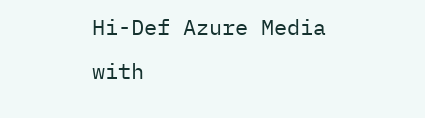Hi-Def Azure Media with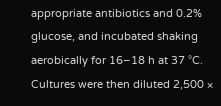appropriate antibiotics and 0.2% glucose, and incubated shaking aerobically for 16–18 h at 37 °C. Cultures were then diluted 2,500 ×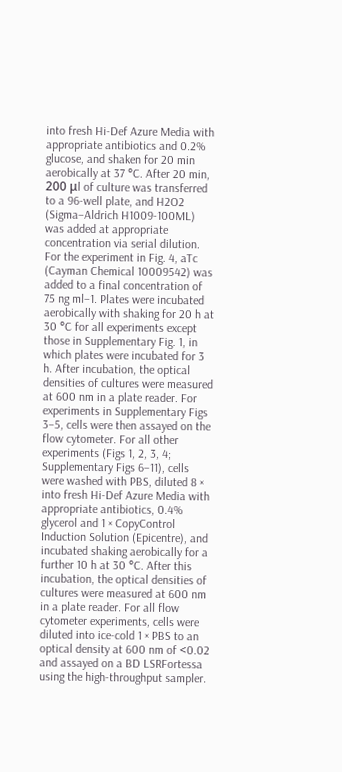into fresh Hi-Def Azure Media with appropriate antibiotics and 0.2% glucose, and shaken for 20 min aerobically at 37 °C. After 20 min, 200 μl of culture was transferred to a 96-well plate, and H2O2 (Sigma–Aldrich H1009-100ML) was added at appropriate concentration via serial dilution. For the experiment in Fig. 4, aTc (Cayman Chemical 10009542) was added to a final concentration of 75 ng ml−1. Plates were incubated aerobically with shaking for 20 h at 30 °C for all experiments except those in Supplementary Fig. 1, in which plates were incubated for 3 h. After incubation, the optical densities of cultures were measured at 600 nm in a plate reader. For experiments in Supplementary Figs 3–5, cells were then assayed on the flow cytometer. For all other experiments (Figs 1, 2, 3, 4; Supplementary Figs 6–11), cells were washed with PBS, diluted 8 × into fresh Hi-Def Azure Media with appropriate antibiotics, 0.4% glycerol and 1 × CopyControl Induction Solution (Epicentre), and incubated shaking aerobically for a further 10 h at 30 °C. After this incubation, the optical densities of cultures were measured at 600 nm in a plate reader. For all flow cytometer experiments, cells were diluted into ice-cold 1 × PBS to an optical density at 600 nm of <0.02 and assayed on a BD LSRFortessa using the high-throughput sampler.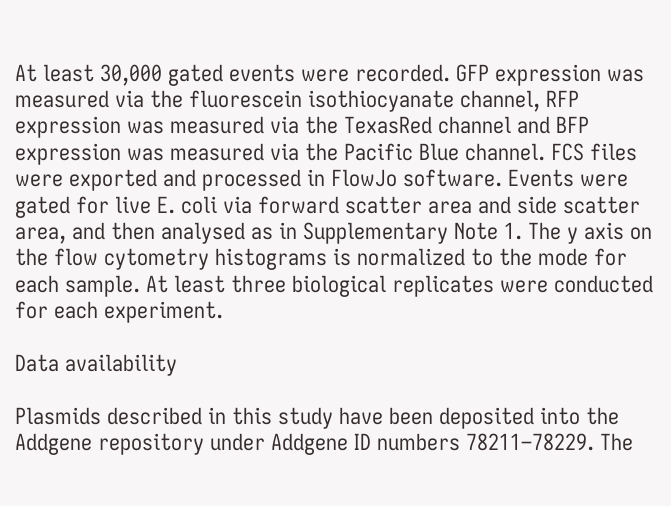At least 30,000 gated events were recorded. GFP expression was measured via the fluorescein isothiocyanate channel, RFP expression was measured via the TexasRed channel and BFP expression was measured via the Pacific Blue channel. FCS files were exported and processed in FlowJo software. Events were gated for live E. coli via forward scatter area and side scatter area, and then analysed as in Supplementary Note 1. The y axis on the flow cytometry histograms is normalized to the mode for each sample. At least three biological replicates were conducted for each experiment.

Data availability

Plasmids described in this study have been deposited into the Addgene repository under Addgene ID numbers 78211–78229. The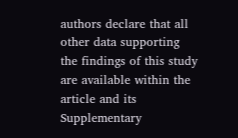authors declare that all other data supporting the findings of this study are available within the article and its Supplementary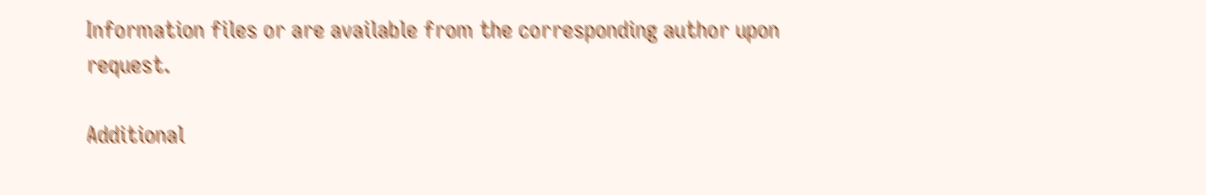Information files or are available from the corresponding author upon request.

Additional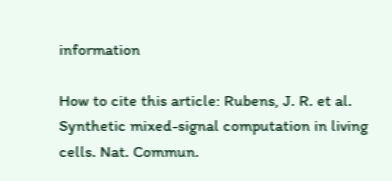information

How to cite this article: Rubens, J. R. et al. Synthetic mixed-signal computation in living cells. Nat. Commun.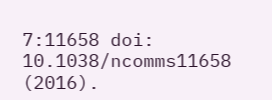7:11658 doi: 10.1038/ncomms11658 (2016).